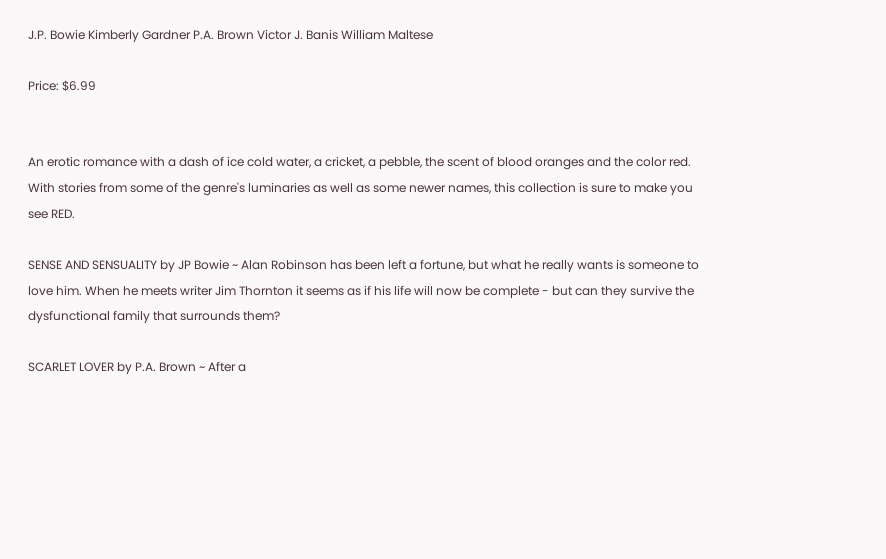J.P. Bowie Kimberly Gardner P.A. Brown Victor J. Banis William Maltese

Price: $6.99


An erotic romance with a dash of ice cold water, a cricket, a pebble, the scent of blood oranges and the color red. With stories from some of the genre's luminaries as well as some newer names, this collection is sure to make you see RED.

SENSE AND SENSUALITY by JP Bowie ~ Alan Robinson has been left a fortune, but what he really wants is someone to love him. When he meets writer Jim Thornton it seems as if his life will now be complete - but can they survive the dysfunctional family that surrounds them?

SCARLET LOVER by P.A. Brown ~ After a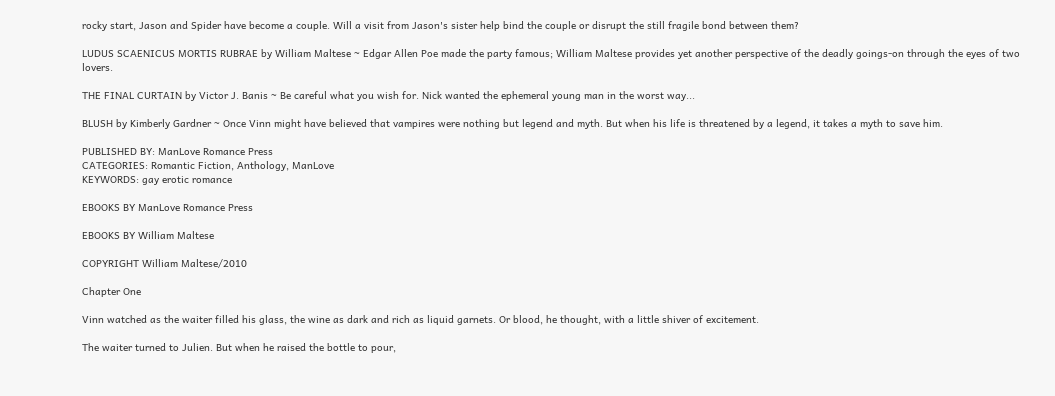rocky start, Jason and Spider have become a couple. Will a visit from Jason's sister help bind the couple or disrupt the still fragile bond between them?

LUDUS SCAENICUS MORTIS RUBRAE by William Maltese ~ Edgar Allen Poe made the party famous; William Maltese provides yet another perspective of the deadly goings-on through the eyes of two lovers.

THE FINAL CURTAIN by Victor J. Banis ~ Be careful what you wish for. Nick wanted the ephemeral young man in the worst way...

BLUSH by Kimberly Gardner ~ Once Vinn might have believed that vampires were nothing but legend and myth. But when his life is threatened by a legend, it takes a myth to save him.

PUBLISHED BY: ManLove Romance Press
CATEGORIES: Romantic Fiction, Anthology, ManLove
KEYWORDS: gay erotic romance

EBOOKS BY ManLove Romance Press

EBOOKS BY William Maltese

COPYRIGHT William Maltese/2010

Chapter One

Vinn watched as the waiter filled his glass, the wine as dark and rich as liquid garnets. Or blood, he thought, with a little shiver of excitement.

The waiter turned to Julien. But when he raised the bottle to pour,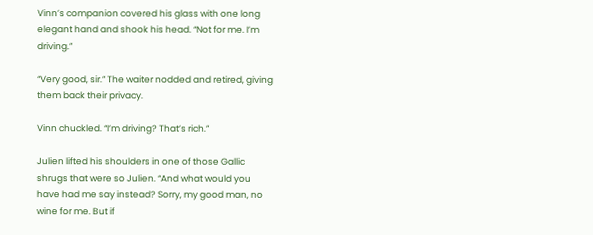Vinn’s companion covered his glass with one long elegant hand and shook his head. “Not for me. I’m driving.”

“Very good, sir.” The waiter nodded and retired, giving them back their privacy.

Vinn chuckled. “I’m driving? That’s rich.”

Julien lifted his shoulders in one of those Gallic shrugs that were so Julien. “And what would you have had me say instead? Sorry, my good man, no wine for me. But if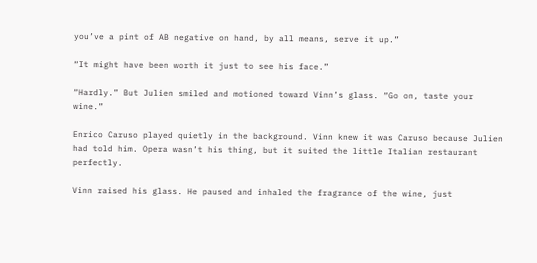you’ve a pint of AB negative on hand, by all means, serve it up.”

“It might have been worth it just to see his face.”

“Hardly.” But Julien smiled and motioned toward Vinn’s glass. “Go on, taste your wine.”

Enrico Caruso played quietly in the background. Vinn knew it was Caruso because Julien had told him. Opera wasn’t his thing, but it suited the little Italian restaurant perfectly.

Vinn raised his glass. He paused and inhaled the fragrance of the wine, just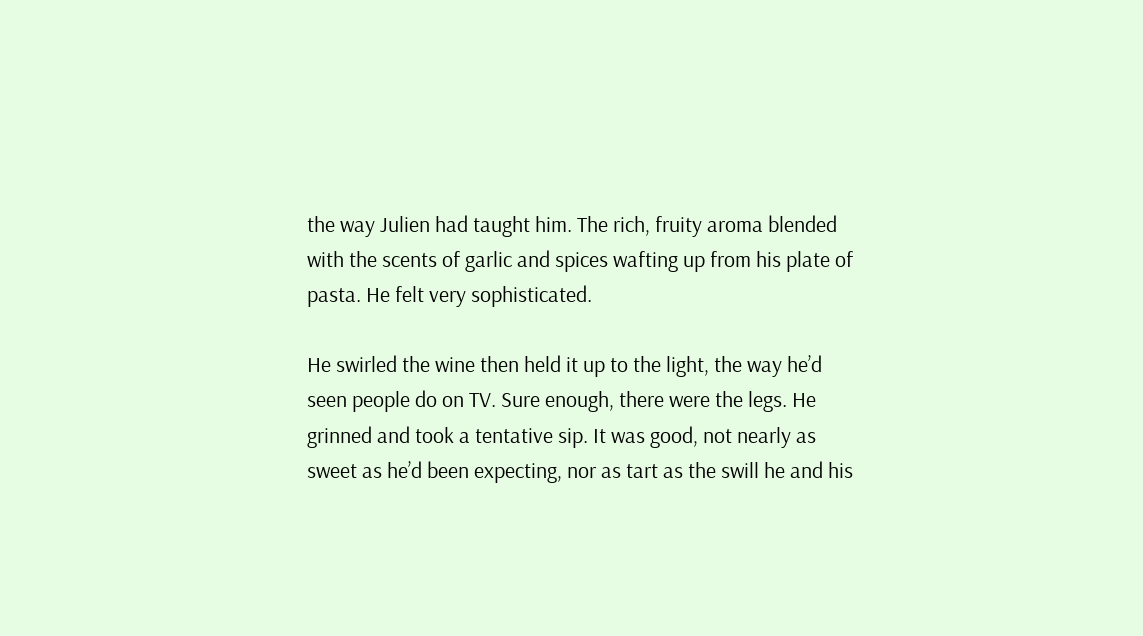the way Julien had taught him. The rich, fruity aroma blended with the scents of garlic and spices wafting up from his plate of pasta. He felt very sophisticated.

He swirled the wine then held it up to the light, the way he’d seen people do on TV. Sure enough, there were the legs. He grinned and took a tentative sip. It was good, not nearly as sweet as he’d been expecting, nor as tart as the swill he and his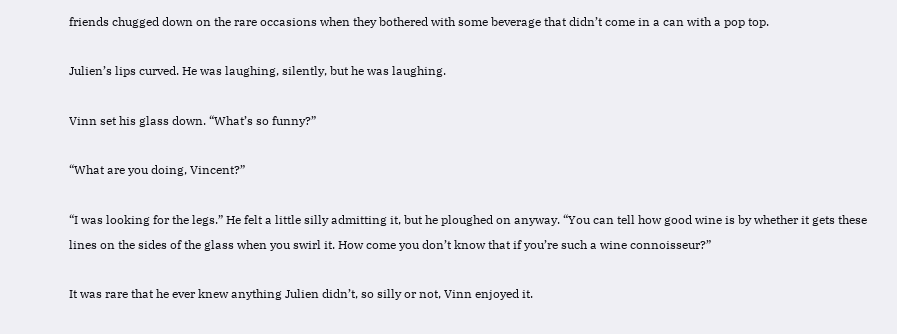friends chugged down on the rare occasions when they bothered with some beverage that didn’t come in a can with a pop top.

Julien’s lips curved. He was laughing, silently, but he was laughing.

Vinn set his glass down. “What’s so funny?”

“What are you doing, Vincent?”

“I was looking for the legs.” He felt a little silly admitting it, but he ploughed on anyway. “You can tell how good wine is by whether it gets these lines on the sides of the glass when you swirl it. How come you don’t know that if you’re such a wine connoisseur?”

It was rare that he ever knew anything Julien didn’t, so silly or not, Vinn enjoyed it.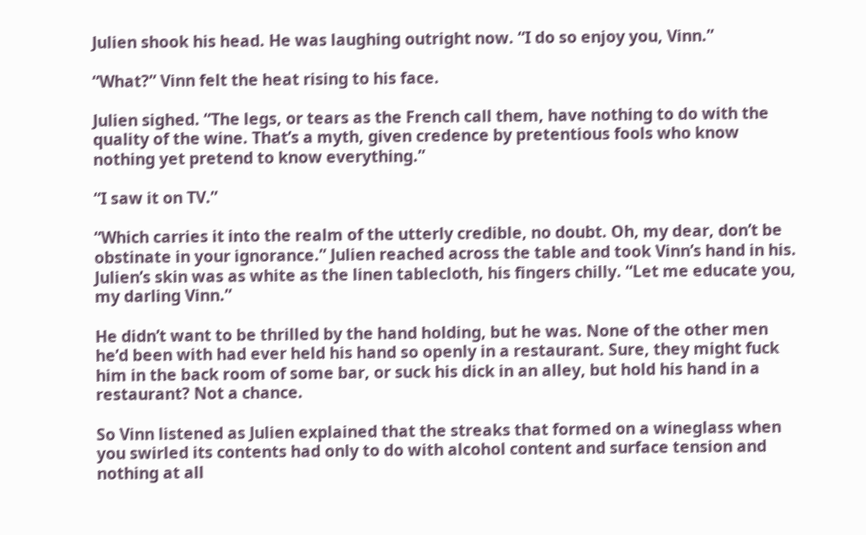Julien shook his head. He was laughing outright now. “I do so enjoy you, Vinn.”

“What?” Vinn felt the heat rising to his face.

Julien sighed. “The legs, or tears as the French call them, have nothing to do with the quality of the wine. That’s a myth, given credence by pretentious fools who know nothing yet pretend to know everything.”

“I saw it on TV.”

“Which carries it into the realm of the utterly credible, no doubt. Oh, my dear, don’t be obstinate in your ignorance.” Julien reached across the table and took Vinn’s hand in his. Julien’s skin was as white as the linen tablecloth, his fingers chilly. “Let me educate you, my darling Vinn.”

He didn’t want to be thrilled by the hand holding, but he was. None of the other men he’d been with had ever held his hand so openly in a restaurant. Sure, they might fuck him in the back room of some bar, or suck his dick in an alley, but hold his hand in a restaurant? Not a chance.

So Vinn listened as Julien explained that the streaks that formed on a wineglass when you swirled its contents had only to do with alcohol content and surface tension and nothing at all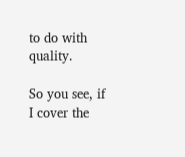to do with quality.

So you see, if I cover the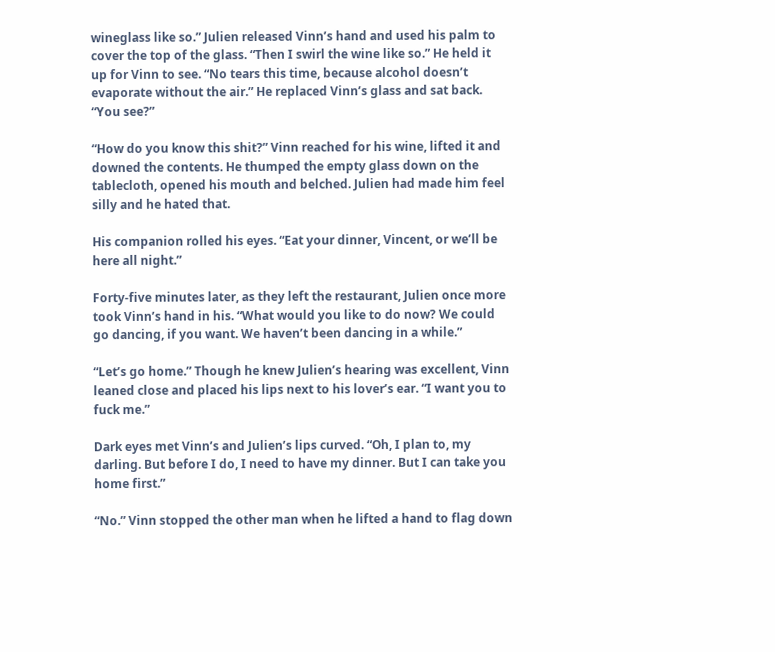wineglass like so.” Julien released Vinn’s hand and used his palm to cover the top of the glass. “Then I swirl the wine like so.” He held it up for Vinn to see. “No tears this time, because alcohol doesn’t evaporate without the air.” He replaced Vinn’s glass and sat back. “You see?”

“How do you know this shit?” Vinn reached for his wine, lifted it and downed the contents. He thumped the empty glass down on the tablecloth, opened his mouth and belched. Julien had made him feel silly and he hated that.

His companion rolled his eyes. “Eat your dinner, Vincent, or we’ll be here all night.”

Forty-five minutes later, as they left the restaurant, Julien once more took Vinn’s hand in his. “What would you like to do now? We could go dancing, if you want. We haven’t been dancing in a while.”

“Let’s go home.” Though he knew Julien’s hearing was excellent, Vinn leaned close and placed his lips next to his lover’s ear. “I want you to fuck me.”

Dark eyes met Vinn’s and Julien’s lips curved. “Oh, I plan to, my darling. But before I do, I need to have my dinner. But I can take you home first.”

“No.” Vinn stopped the other man when he lifted a hand to flag down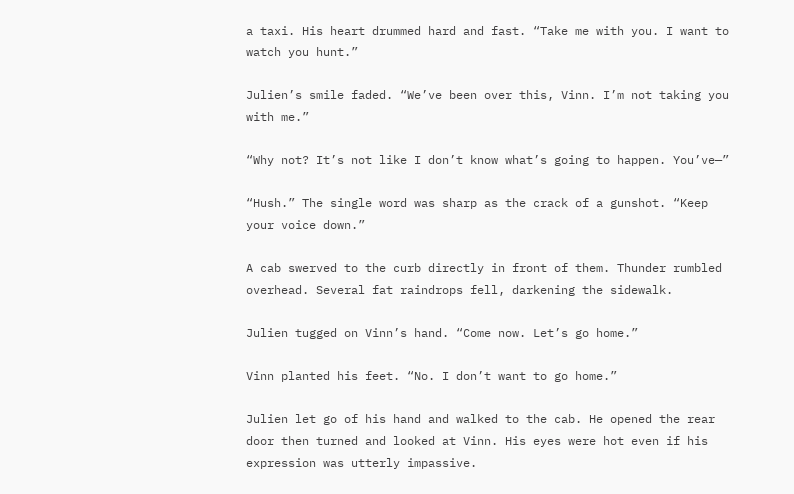a taxi. His heart drummed hard and fast. “Take me with you. I want to watch you hunt.”

Julien’s smile faded. “We’ve been over this, Vinn. I’m not taking you with me.”

“Why not? It’s not like I don’t know what’s going to happen. You’ve—”

“Hush.” The single word was sharp as the crack of a gunshot. “Keep your voice down.”

A cab swerved to the curb directly in front of them. Thunder rumbled overhead. Several fat raindrops fell, darkening the sidewalk.

Julien tugged on Vinn’s hand. “Come now. Let’s go home.”

Vinn planted his feet. “No. I don’t want to go home.”

Julien let go of his hand and walked to the cab. He opened the rear door then turned and looked at Vinn. His eyes were hot even if his expression was utterly impassive.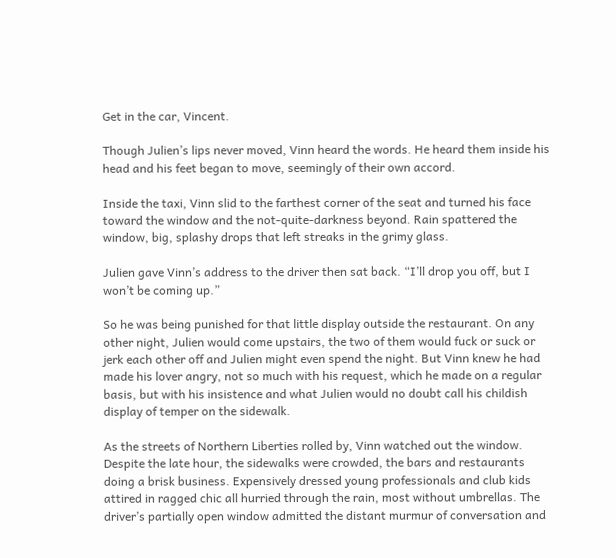Get in the car, Vincent.

Though Julien’s lips never moved, Vinn heard the words. He heard them inside his head and his feet began to move, seemingly of their own accord.

Inside the taxi, Vinn slid to the farthest corner of the seat and turned his face toward the window and the not-quite-darkness beyond. Rain spattered the window, big, splashy drops that left streaks in the grimy glass.

Julien gave Vinn’s address to the driver then sat back. “I’ll drop you off, but I won’t be coming up.”

So he was being punished for that little display outside the restaurant. On any other night, Julien would come upstairs, the two of them would fuck or suck or jerk each other off and Julien might even spend the night. But Vinn knew he had made his lover angry, not so much with his request, which he made on a regular basis, but with his insistence and what Julien would no doubt call his childish display of temper on the sidewalk.

As the streets of Northern Liberties rolled by, Vinn watched out the window. Despite the late hour, the sidewalks were crowded, the bars and restaurants doing a brisk business. Expensively dressed young professionals and club kids attired in ragged chic all hurried through the rain, most without umbrellas. The driver’s partially open window admitted the distant murmur of conversation and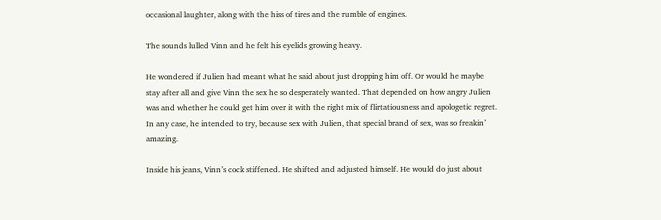occasional laughter, along with the hiss of tires and the rumble of engines.

The sounds lulled Vinn and he felt his eyelids growing heavy.

He wondered if Julien had meant what he said about just dropping him off. Or would he maybe stay after all and give Vinn the sex he so desperately wanted. That depended on how angry Julien was and whether he could get him over it with the right mix of flirtatiousness and apologetic regret. In any case, he intended to try, because sex with Julien, that special brand of sex, was so freakin’ amazing.

Inside his jeans, Vinn’s cock stiffened. He shifted and adjusted himself. He would do just about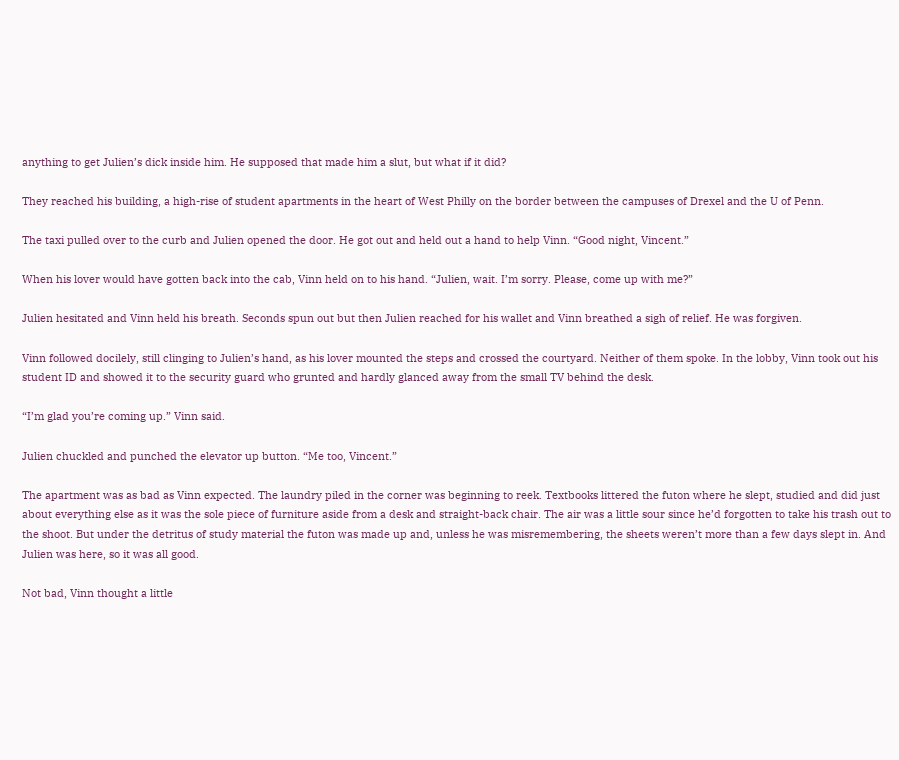anything to get Julien’s dick inside him. He supposed that made him a slut, but what if it did?

They reached his building, a high-rise of student apartments in the heart of West Philly on the border between the campuses of Drexel and the U of Penn.

The taxi pulled over to the curb and Julien opened the door. He got out and held out a hand to help Vinn. “Good night, Vincent.”

When his lover would have gotten back into the cab, Vinn held on to his hand. “Julien, wait. I’m sorry. Please, come up with me?”

Julien hesitated and Vinn held his breath. Seconds spun out but then Julien reached for his wallet and Vinn breathed a sigh of relief. He was forgiven.

Vinn followed docilely, still clinging to Julien’s hand, as his lover mounted the steps and crossed the courtyard. Neither of them spoke. In the lobby, Vinn took out his student ID and showed it to the security guard who grunted and hardly glanced away from the small TV behind the desk.

“I’m glad you’re coming up.” Vinn said.

Julien chuckled and punched the elevator up button. “Me too, Vincent.”

The apartment was as bad as Vinn expected. The laundry piled in the corner was beginning to reek. Textbooks littered the futon where he slept, studied and did just about everything else as it was the sole piece of furniture aside from a desk and straight-back chair. The air was a little sour since he’d forgotten to take his trash out to the shoot. But under the detritus of study material the futon was made up and, unless he was misremembering, the sheets weren’t more than a few days slept in. And Julien was here, so it was all good.

Not bad, Vinn thought a little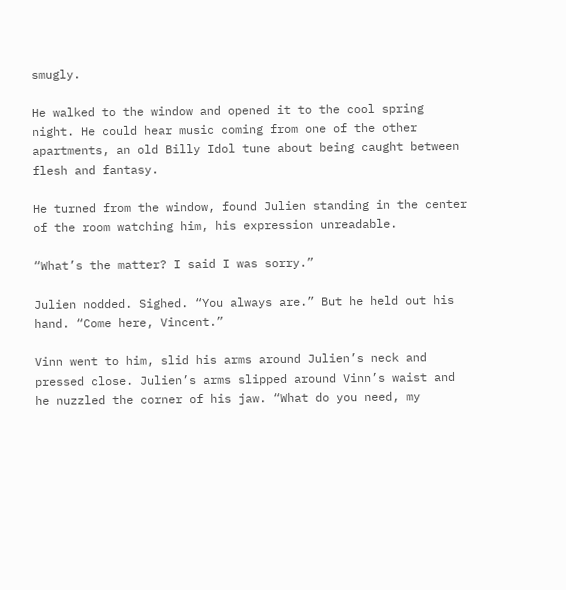smugly.

He walked to the window and opened it to the cool spring night. He could hear music coming from one of the other apartments, an old Billy Idol tune about being caught between flesh and fantasy.

He turned from the window, found Julien standing in the center of the room watching him, his expression unreadable.

“What’s the matter? I said I was sorry.”

Julien nodded. Sighed. “You always are.” But he held out his hand. “Come here, Vincent.”

Vinn went to him, slid his arms around Julien’s neck and pressed close. Julien’s arms slipped around Vinn’s waist and he nuzzled the corner of his jaw. “What do you need, my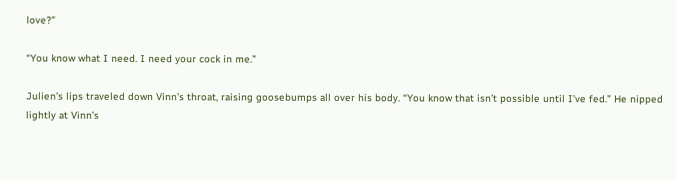love?”

“You know what I need. I need your cock in me.”

Julien’s lips traveled down Vinn’s throat, raising goosebumps all over his body. “You know that isn’t possible until I’ve fed.” He nipped lightly at Vinn’s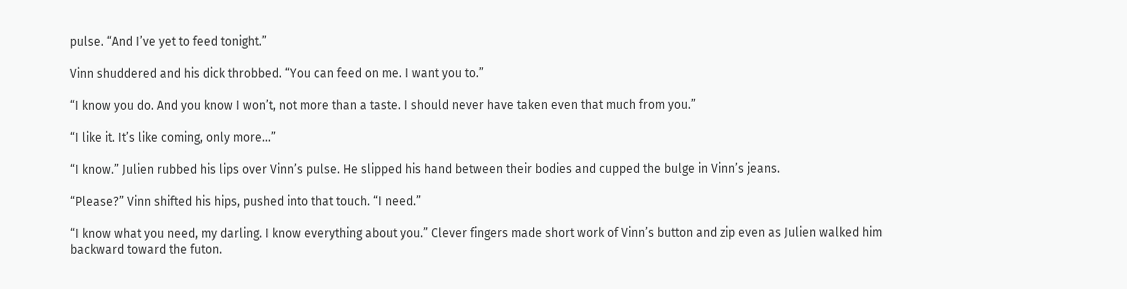pulse. “And I’ve yet to feed tonight.”

Vinn shuddered and his dick throbbed. “You can feed on me. I want you to.”

“I know you do. And you know I won’t, not more than a taste. I should never have taken even that much from you.”

“I like it. It’s like coming, only more…”

“I know.” Julien rubbed his lips over Vinn’s pulse. He slipped his hand between their bodies and cupped the bulge in Vinn’s jeans.

“Please?” Vinn shifted his hips, pushed into that touch. “I need.”

“I know what you need, my darling. I know everything about you.” Clever fingers made short work of Vinn’s button and zip even as Julien walked him backward toward the futon.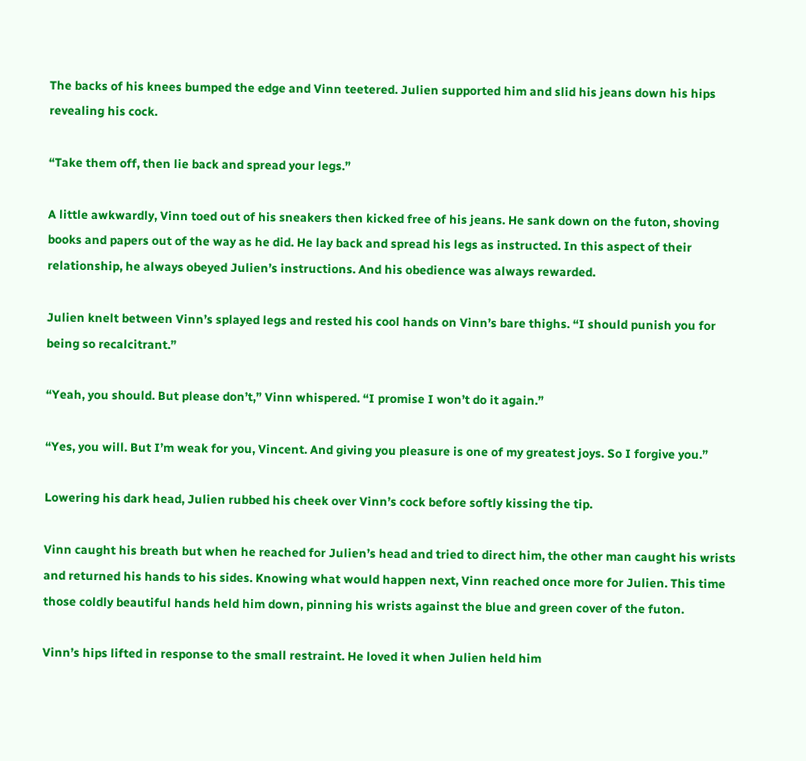The backs of his knees bumped the edge and Vinn teetered. Julien supported him and slid his jeans down his hips revealing his cock.

“Take them off, then lie back and spread your legs.”

A little awkwardly, Vinn toed out of his sneakers then kicked free of his jeans. He sank down on the futon, shoving books and papers out of the way as he did. He lay back and spread his legs as instructed. In this aspect of their relationship, he always obeyed Julien’s instructions. And his obedience was always rewarded.

Julien knelt between Vinn’s splayed legs and rested his cool hands on Vinn’s bare thighs. “I should punish you for being so recalcitrant.”

“Yeah, you should. But please don’t,” Vinn whispered. “I promise I won’t do it again.”

“Yes, you will. But I’m weak for you, Vincent. And giving you pleasure is one of my greatest joys. So I forgive you.”

Lowering his dark head, Julien rubbed his cheek over Vinn’s cock before softly kissing the tip.

Vinn caught his breath but when he reached for Julien’s head and tried to direct him, the other man caught his wrists and returned his hands to his sides. Knowing what would happen next, Vinn reached once more for Julien. This time those coldly beautiful hands held him down, pinning his wrists against the blue and green cover of the futon.

Vinn’s hips lifted in response to the small restraint. He loved it when Julien held him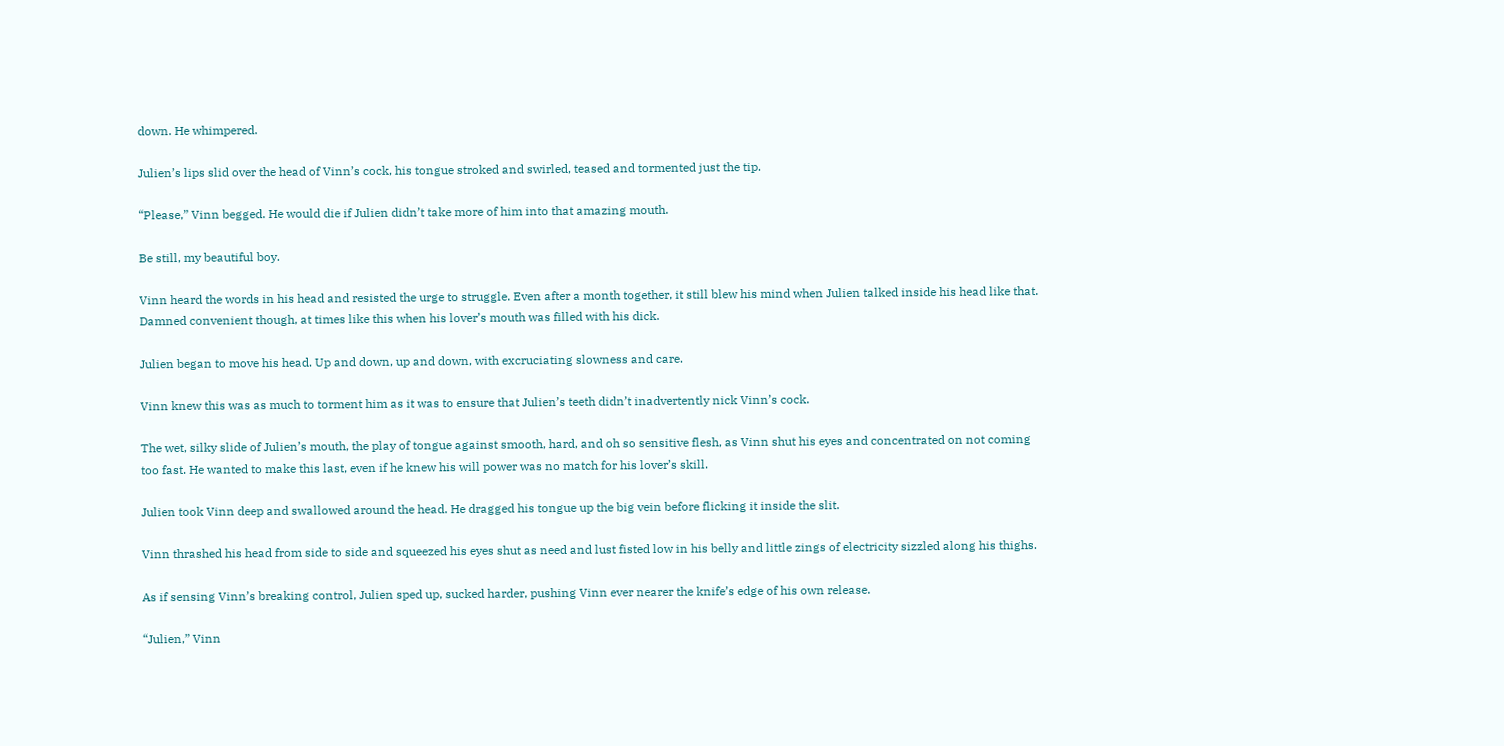down. He whimpered.

Julien’s lips slid over the head of Vinn’s cock, his tongue stroked and swirled, teased and tormented just the tip.

“Please,” Vinn begged. He would die if Julien didn’t take more of him into that amazing mouth.

Be still, my beautiful boy.

Vinn heard the words in his head and resisted the urge to struggle. Even after a month together, it still blew his mind when Julien talked inside his head like that. Damned convenient though, at times like this when his lover’s mouth was filled with his dick.

Julien began to move his head. Up and down, up and down, with excruciating slowness and care.

Vinn knew this was as much to torment him as it was to ensure that Julien’s teeth didn’t inadvertently nick Vinn’s cock.

The wet, silky slide of Julien’s mouth, the play of tongue against smooth, hard, and oh so sensitive flesh, as Vinn shut his eyes and concentrated on not coming too fast. He wanted to make this last, even if he knew his will power was no match for his lover’s skill.

Julien took Vinn deep and swallowed around the head. He dragged his tongue up the big vein before flicking it inside the slit.

Vinn thrashed his head from side to side and squeezed his eyes shut as need and lust fisted low in his belly and little zings of electricity sizzled along his thighs.

As if sensing Vinn’s breaking control, Julien sped up, sucked harder, pushing Vinn ever nearer the knife’s edge of his own release.

“Julien,” Vinn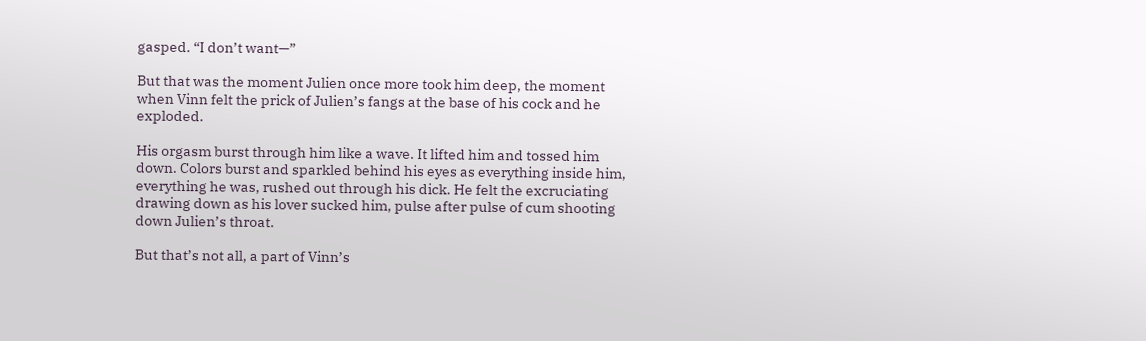gasped. “I don’t want—”

But that was the moment Julien once more took him deep, the moment when Vinn felt the prick of Julien’s fangs at the base of his cock and he exploded.

His orgasm burst through him like a wave. It lifted him and tossed him down. Colors burst and sparkled behind his eyes as everything inside him, everything he was, rushed out through his dick. He felt the excruciating drawing down as his lover sucked him, pulse after pulse of cum shooting down Julien’s throat.

But that’s not all, a part of Vinn’s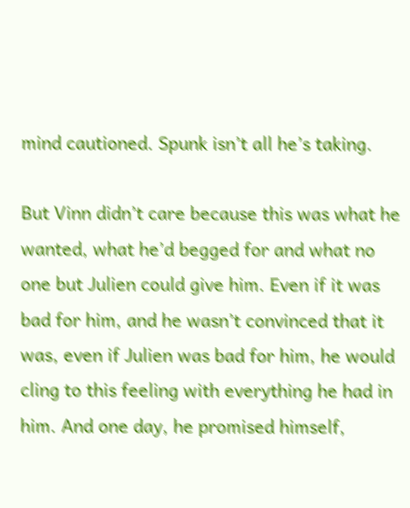mind cautioned. Spunk isn’t all he’s taking.

But Vinn didn’t care because this was what he wanted, what he’d begged for and what no one but Julien could give him. Even if it was bad for him, and he wasn’t convinced that it was, even if Julien was bad for him, he would cling to this feeling with everything he had in him. And one day, he promised himself,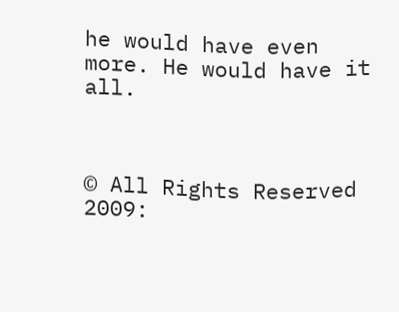he would have even more. He would have it all.



© All Rights Reserved 2009: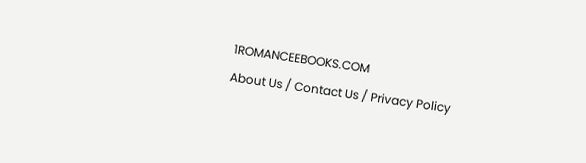1ROMANCEEBOOKS.COM
About Us / Contact Us / Privacy Policy